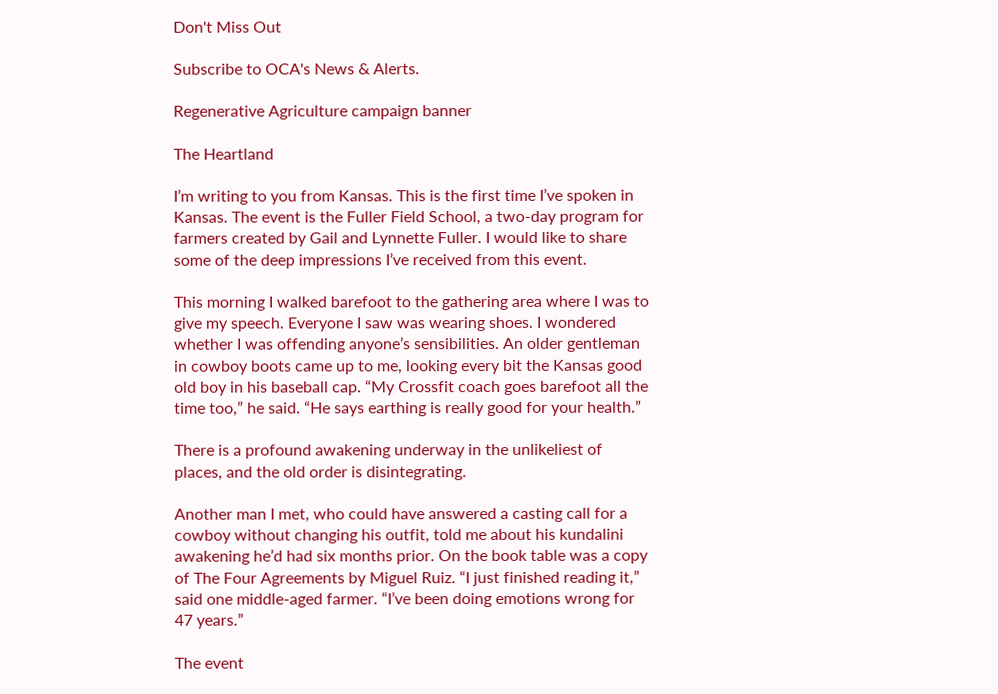Don't Miss Out

Subscribe to OCA's News & Alerts.

Regenerative Agriculture campaign banner

The Heartland

I’m writing to you from Kansas. This is the first time I’ve spoken in Kansas. The event is the Fuller Field School, a two-day program for farmers created by Gail and Lynnette Fuller. I would like to share some of the deep impressions I’ve received from this event.

This morning I walked barefoot to the gathering area where I was to give my speech. Everyone I saw was wearing shoes. I wondered whether I was offending anyone’s sensibilities. An older gentleman in cowboy boots came up to me, looking every bit the Kansas good old boy in his baseball cap. “My Crossfit coach goes barefoot all the time too,” he said. “He says earthing is really good for your health.”

There is a profound awakening underway in the unlikeliest of places, and the old order is disintegrating.

Another man I met, who could have answered a casting call for a cowboy without changing his outfit, told me about his kundalini awakening he’d had six months prior. On the book table was a copy of The Four Agreements by Miguel Ruiz. “I just finished reading it,” said one middle-aged farmer. “I’ve been doing emotions wrong for 47 years.”

The event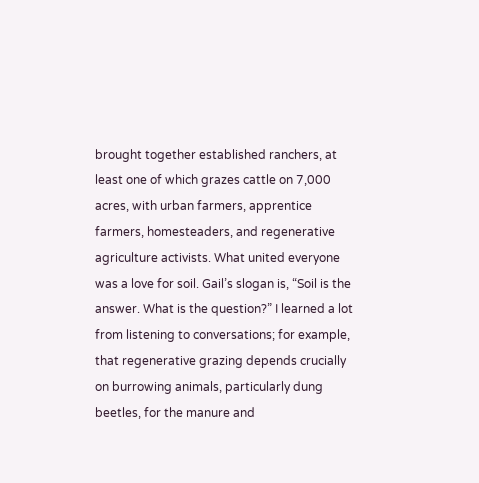brought together established ranchers, at least one of which grazes cattle on 7,000 acres, with urban farmers, apprentice farmers, homesteaders, and regenerative agriculture activists. What united everyone was a love for soil. Gail’s slogan is, “Soil is the answer. What is the question?” I learned a lot from listening to conversations; for example, that regenerative grazing depends crucially on burrowing animals, particularly dung beetles, for the manure and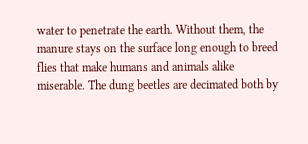water to penetrate the earth. Without them, the manure stays on the surface long enough to breed flies that make humans and animals alike miserable. The dung beetles are decimated both by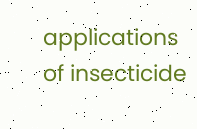applications of insecticide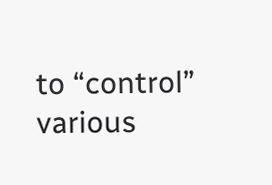to “control” various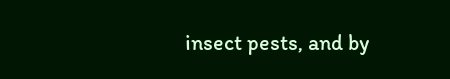insect pests, and by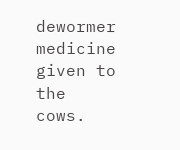dewormer medicine given to the cows.